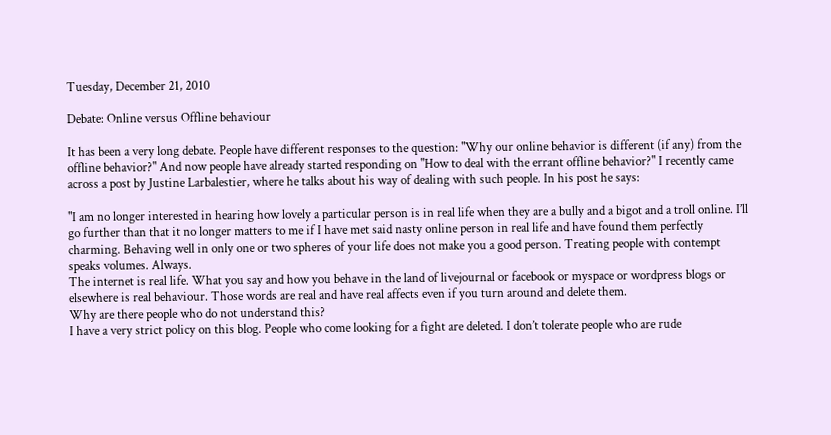Tuesday, December 21, 2010

Debate: Online versus Offline behaviour

It has been a very long debate. People have different responses to the question: "Why our online behavior is different (if any) from the offline behavior?" And now people have already started responding on "How to deal with the errant offline behavior?" I recently came across a post by Justine Larbalestier, where he talks about his way of dealing with such people. In his post he says:

"I am no longer interested in hearing how lovely a particular person is in real life when they are a bully and a bigot and a troll online. I’ll go further than that it no longer matters to me if I have met said nasty online person in real life and have found them perfectly charming. Behaving well in only one or two spheres of your life does not make you a good person. Treating people with contempt speaks volumes. Always.
The internet is real life. What you say and how you behave in the land of livejournal or facebook or myspace or wordpress blogs or elsewhere is real behaviour. Those words are real and have real affects even if you turn around and delete them.
Why are there people who do not understand this?
I have a very strict policy on this blog. People who come looking for a fight are deleted. I don’t tolerate people who are rude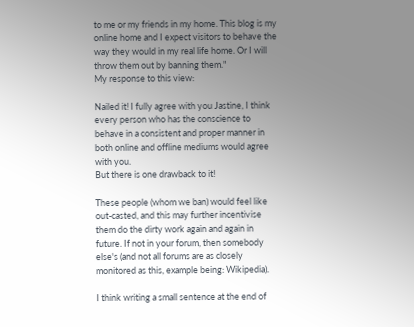to me or my friends in my home. This blog is my online home and I expect visitors to behave the way they would in my real life home. Or I will throw them out by banning them."
My response to this view:

Nailed it! I fully agree with you Jastine, I think every person who has the conscience to behave in a consistent and proper manner in both online and offline mediums would agree with you.
But there is one drawback to it!

These people (whom we ban) would feel like out-casted, and this may further incentivise them do the dirty work again and again in future. If not in your forum, then somebody else's (and not all forums are as closely monitored as this, example being: Wikipedia).

I think writing a small sentence at the end of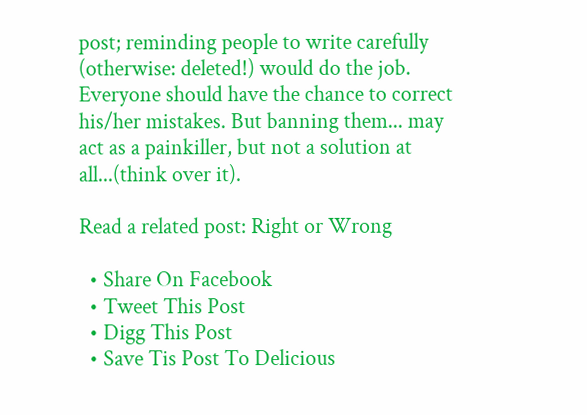post; reminding people to write carefully (otherwise: deleted!) would do the job. Everyone should have the chance to correct his/her mistakes. But banning them... may act as a painkiller, but not a solution at all...(think over it).

Read a related post: Right or Wrong

  • Share On Facebook
  • Tweet This Post
  • Digg This Post
  • Save Tis Post To Delicious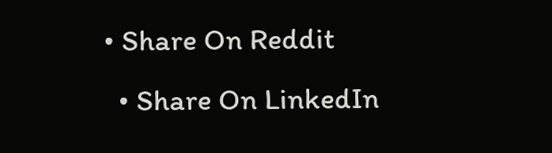• Share On Reddit
  • Share On LinkedIn